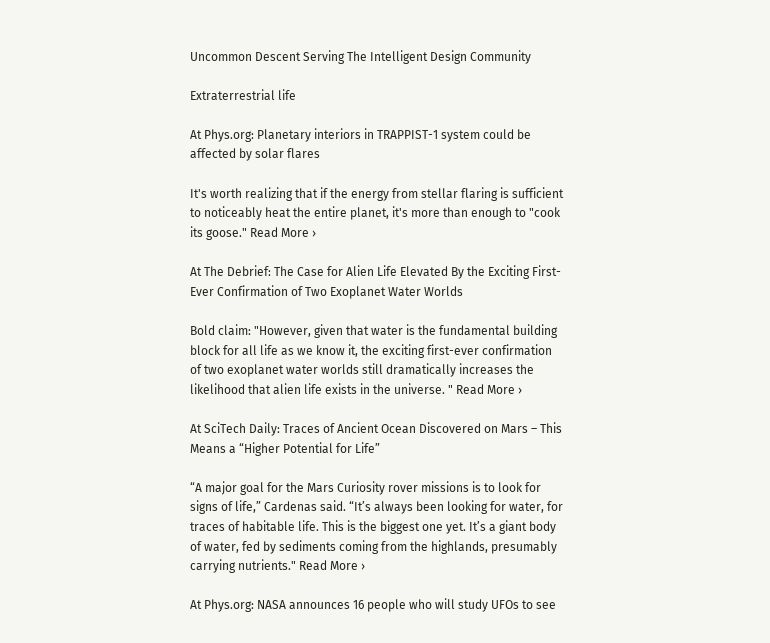Uncommon Descent Serving The Intelligent Design Community

Extraterrestrial life

At Phys.org: Planetary interiors in TRAPPIST-1 system could be affected by solar flares

It's worth realizing that if the energy from stellar flaring is sufficient to noticeably heat the entire planet, it's more than enough to "cook its goose." Read More ›

At The Debrief: The Case for Alien Life Elevated By the Exciting First-Ever Confirmation of Two Exoplanet Water Worlds

Bold claim: "However, given that water is the fundamental building block for all life as we know it, the exciting first-ever confirmation of two exoplanet water worlds still dramatically increases the likelihood that alien life exists in the universe. " Read More ›

At SciTech Daily: Traces of Ancient Ocean Discovered on Mars – This Means a “Higher Potential for Life”

“A major goal for the Mars Curiosity rover missions is to look for signs of life,” Cardenas said. “It’s always been looking for water, for traces of habitable life. This is the biggest one yet. It’s a giant body of water, fed by sediments coming from the highlands, presumably carrying nutrients." Read More ›

At Phys.org: NASA announces 16 people who will study UFOs to see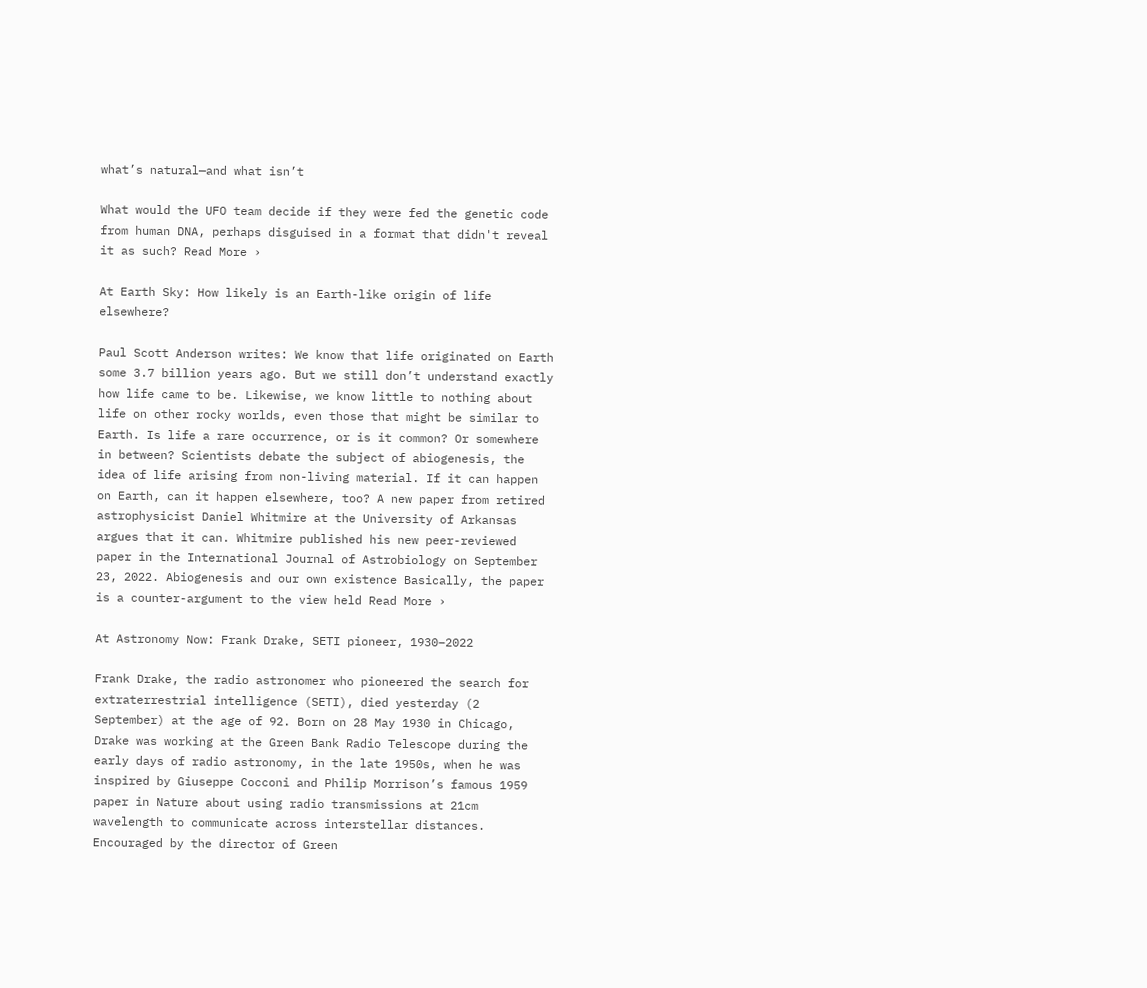what’s natural—and what isn’t

What would the UFO team decide if they were fed the genetic code from human DNA, perhaps disguised in a format that didn't reveal it as such? Read More ›

At Earth Sky: How likely is an Earth-like origin of life elsewhere?

Paul Scott Anderson writes: We know that life originated on Earth some 3.7 billion years ago. But we still don’t understand exactly how life came to be. Likewise, we know little to nothing about life on other rocky worlds, even those that might be similar to Earth. Is life a rare occurrence, or is it common? Or somewhere in between? Scientists debate the subject of abiogenesis, the idea of life arising from non-living material. If it can happen on Earth, can it happen elsewhere, too? A new paper from retired astrophysicist Daniel Whitmire at the University of Arkansas argues that it can. Whitmire published his new peer-reviewed paper in the International Journal of Astrobiology on September 23, 2022. Abiogenesis and our own existence Basically, the paper is a counter-argument to the view held Read More ›

At Astronomy Now: Frank Drake, SETI pioneer, 1930–2022

Frank Drake, the radio astronomer who pioneered the search for extraterrestrial intelligence (SETI), died yesterday (2 September) at the age of 92. Born on 28 May 1930 in Chicago, Drake was working at the Green Bank Radio Telescope during the early days of radio astronomy, in the late 1950s, when he was inspired by Giuseppe Cocconi and Philip Morrison’s famous 1959 paper in Nature about using radio transmissions at 21cm wavelength to communicate across interstellar distances. Encouraged by the director of Green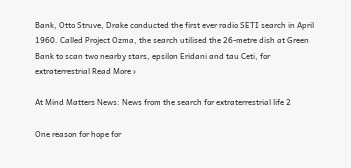Bank, Otto Struve, Drake conducted the first ever radio SETI search in April 1960. Called Project Ozma, the search utilised the 26-metre dish at Green Bank to scan two nearby stars, epsilon Eridani and tau Ceti, for extraterrestrial Read More ›

At Mind Matters News: News from the search for extraterrestrial life 2

One reason for hope for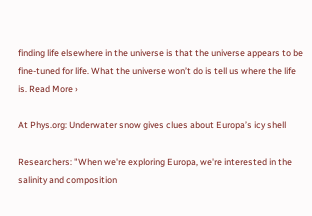finding life elsewhere in the universe is that the universe appears to be fine-tuned for life. What the universe won’t do is tell us where the life is. Read More ›

At Phys.org: Underwater snow gives clues about Europa’s icy shell

Researchers: "When we're exploring Europa, we're interested in the salinity and composition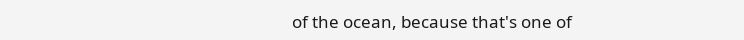of the ocean, because that's one of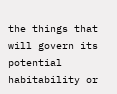the things that will govern its potential habitability or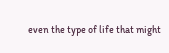even the type of life that might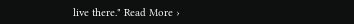live there." Read More ›